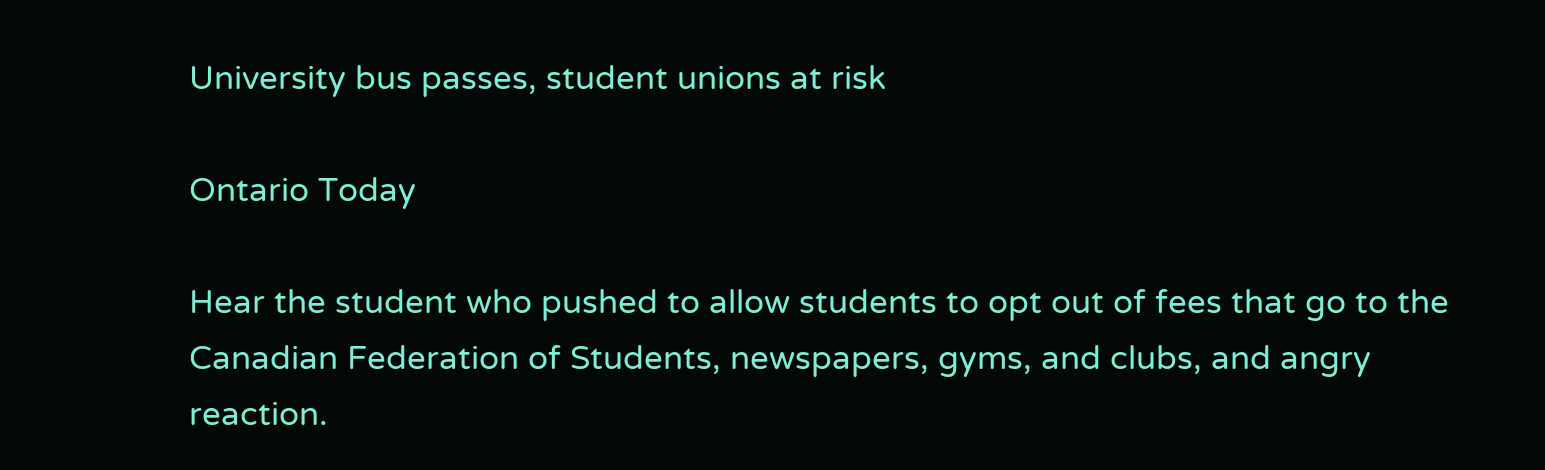University bus passes, student unions at risk

Ontario Today

Hear the student who pushed to allow students to opt out of fees that go to the Canadian Federation of Students, newspapers, gyms, and clubs, and angry reaction.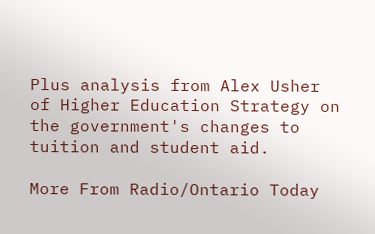Plus analysis from Alex Usher of Higher Education Strategy on the government's changes to tuition and student aid.

More From Radio/Ontario Today